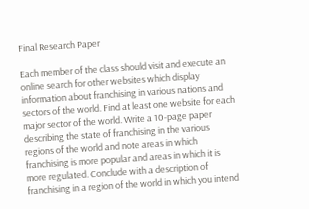Final Research Paper

Each member of the class should visit and execute an online search for other websites which display information about franchising in various nations and sectors of the world. Find at least one website for each major sector of the world. Write a 10-page paper describing the state of franchising in the various regions of the world and note areas in which franchising is more popular and areas in which it is more regulated. Conclude with a description of franchising in a region of the world in which you intend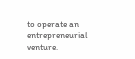to operate an entrepreneurial venture.